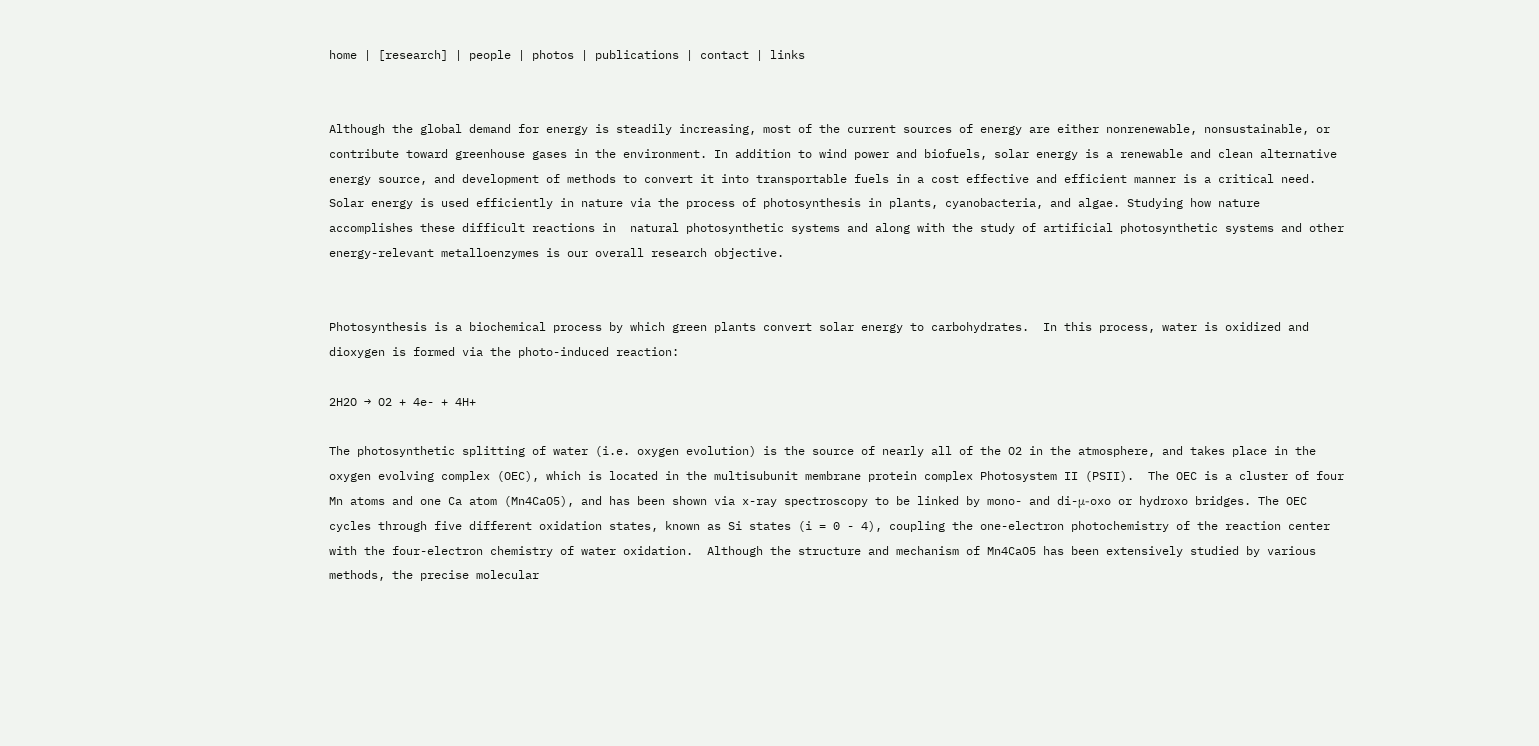home | [research] | people | photos | publications | contact | links


Although the global demand for energy is steadily increasing, most of the current sources of energy are either nonrenewable, nonsustainable, or contribute toward greenhouse gases in the environment. In addition to wind power and biofuels, solar energy is a renewable and clean alternative energy source, and development of methods to convert it into transportable fuels in a cost effective and efficient manner is a critical need. Solar energy is used efficiently in nature via the process of photosynthesis in plants, cyanobacteria, and algae. Studying how nature accomplishes these difficult reactions in  natural photosynthetic systems and along with the study of artificial photosynthetic systems and other energy-relevant metalloenzymes is our overall research objective.


Photosynthesis is a biochemical process by which green plants convert solar energy to carbohydrates.  In this process, water is oxidized and dioxygen is formed via the photo-induced reaction:

2H2O → O2 + 4e- + 4H+

The photosynthetic splitting of water (i.e. oxygen evolution) is the source of nearly all of the O2 in the atmosphere, and takes place in the oxygen evolving complex (OEC), which is located in the multisubunit membrane protein complex Photosystem II (PSII).  The OEC is a cluster of four Mn atoms and one Ca atom (Mn4CaO5), and has been shown via x-ray spectroscopy to be linked by mono- and di-μ-oxo or hydroxo bridges. The OEC cycles through five different oxidation states, known as Si states (i = 0 - 4), coupling the one-electron photochemistry of the reaction center with the four-electron chemistry of water oxidation.  Although the structure and mechanism of Mn4CaO5 has been extensively studied by various methods, the precise molecular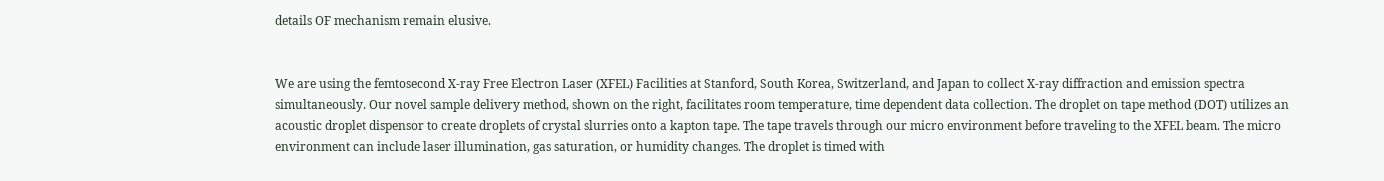details OF mechanism remain elusive.


We are using the femtosecond X-ray Free Electron Laser (XFEL) Facilities at Stanford, South Korea, Switzerland, and Japan to collect X-ray diffraction and emission spectra simultaneously. Our novel sample delivery method, shown on the right, facilitates room temperature, time dependent data collection. The droplet on tape method (DOT) utilizes an acoustic droplet dispensor to create droplets of crystal slurries onto a kapton tape. The tape travels through our micro environment before traveling to the XFEL beam. The micro environment can include laser illumination, gas saturation, or humidity changes. The droplet is timed with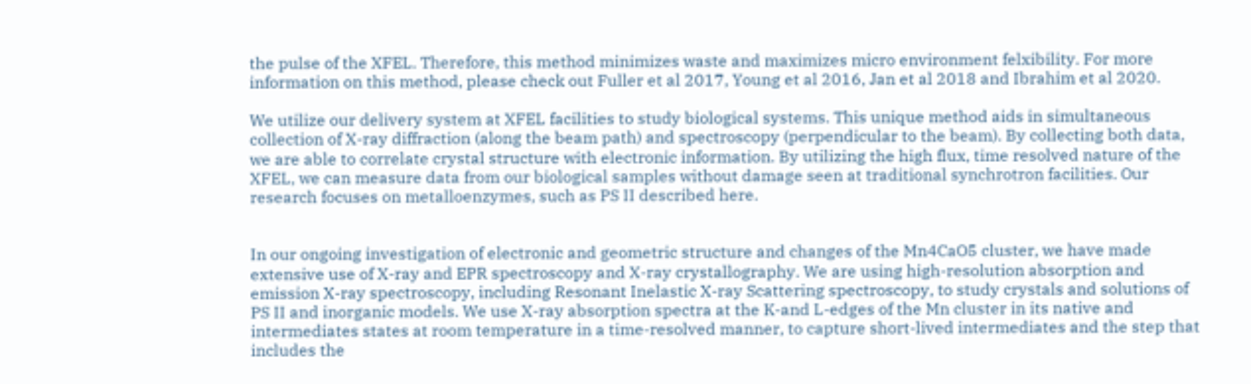the pulse of the XFEL. Therefore, this method minimizes waste and maximizes micro environment felxibility. For more information on this method, please check out Fuller et al 2017, Young et al 2016, Jan et al 2018 and Ibrahim et al 2020.

We utilize our delivery system at XFEL facilities to study biological systems. This unique method aids in simultaneous collection of X-ray diffraction (along the beam path) and spectroscopy (perpendicular to the beam). By collecting both data, we are able to correlate crystal structure with electronic information. By utilizing the high flux, time resolved nature of the XFEL, we can measure data from our biological samples without damage seen at traditional synchrotron facilities. Our research focuses on metalloenzymes, such as PS II described here.


In our ongoing investigation of electronic and geometric structure and changes of the Mn4CaO5 cluster, we have made extensive use of X-ray and EPR spectroscopy and X-ray crystallography. We are using high-resolution absorption and emission X-ray spectroscopy, including Resonant Inelastic X-ray Scattering spectroscopy, to study crystals and solutions of PS II and inorganic models. We use X-ray absorption spectra at the K-and L-edges of the Mn cluster in its native and intermediates states at room temperature in a time-resolved manner, to capture short-lived intermediates and the step that includes the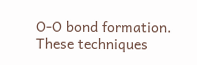O-O bond formation. These techniques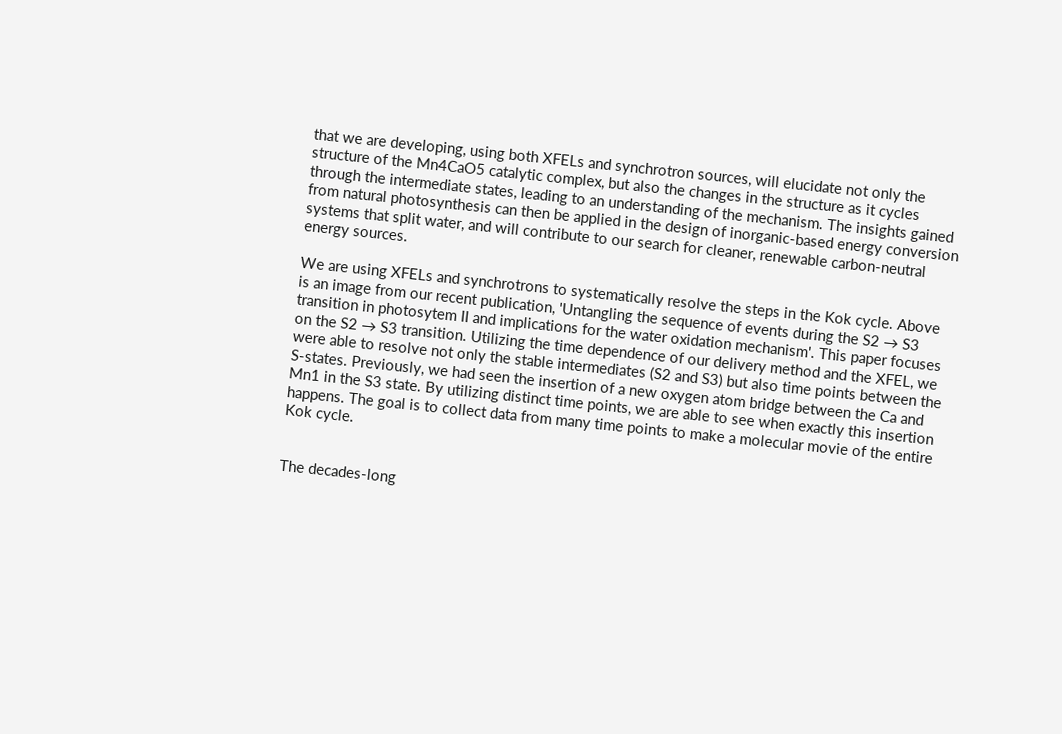that we are developing, using both XFELs and synchrotron sources, will elucidate not only the structure of the Mn4CaO5 catalytic complex, but also the changes in the structure as it cycles through the intermediate states, leading to an understanding of the mechanism. The insights gained from natural photosynthesis can then be applied in the design of inorganic-based energy conversion systems that split water, and will contribute to our search for cleaner, renewable carbon-neutral energy sources.

We are using XFELs and synchrotrons to systematically resolve the steps in the Kok cycle. Above is an image from our recent publication, 'Untangling the sequence of events during the S2 → S3 transition in photosytem II and implications for the water oxidation mechanism'. This paper focuses on the S2 → S3 transition. Utilizing the time dependence of our delivery method and the XFEL, we were able to resolve not only the stable intermediates (S2 and S3) but also time points between the S-states. Previously, we had seen the insertion of a new oxygen atom bridge between the Ca and Mn1 in the S3 state. By utilizing distinct time points, we are able to see when exactly this insertion happens. The goal is to collect data from many time points to make a molecular movie of the entire Kok cycle.


The decades-long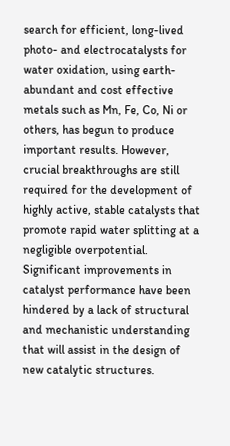search for efficient, long-lived photo- and electrocatalysts for water oxidation, using earth-abundant and cost effective metals such as Mn, Fe, Co, Ni or others, has begun to produce important results. However, crucial breakthroughs are still required for the development of highly active, stable catalysts that promote rapid water splitting at a negligible overpotential. Significant improvements in catalyst performance have been hindered by a lack of structural and mechanistic understanding that will assist in the design of new catalytic structures.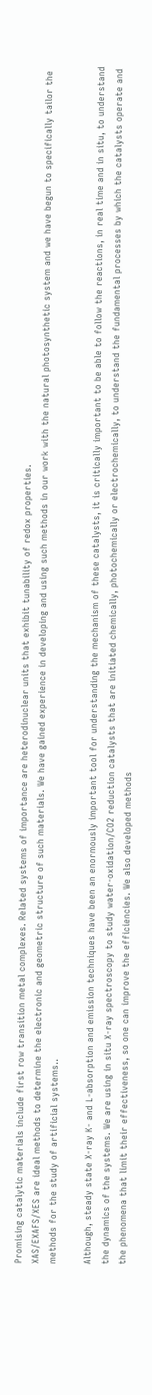Promising catalytic materials include first row transition metal complexes. Related systems of importance are heterodinuclear units that exhibit tunability of redox properties.
XAS/EXAFS/XES are ideal methods to determine the electronic and geometric structure of such materials. We have gained experience in developing and using such methods in our work with the natural photosynthetic system and we have begun to specifically tailor the methods for the study of artificial systems..

Although, steady state X-ray K- and L-absorption and emission techniques have been an enormously important tool for understanding the mechanism of these catalysts, it is critically important to be able to follow the reactions, in real time and in situ, to understand the dynamics of the systems. We are using in situ X-ray spectroscopy to study water-oxidation/CO2 reduction catalysts that are initiated chemically, photochemically or electrochemically, to understand the fundamental processes by which the catalysts operate and the phenomena that limit their effectiveness, so one can improve the efficiencies. We also developed methods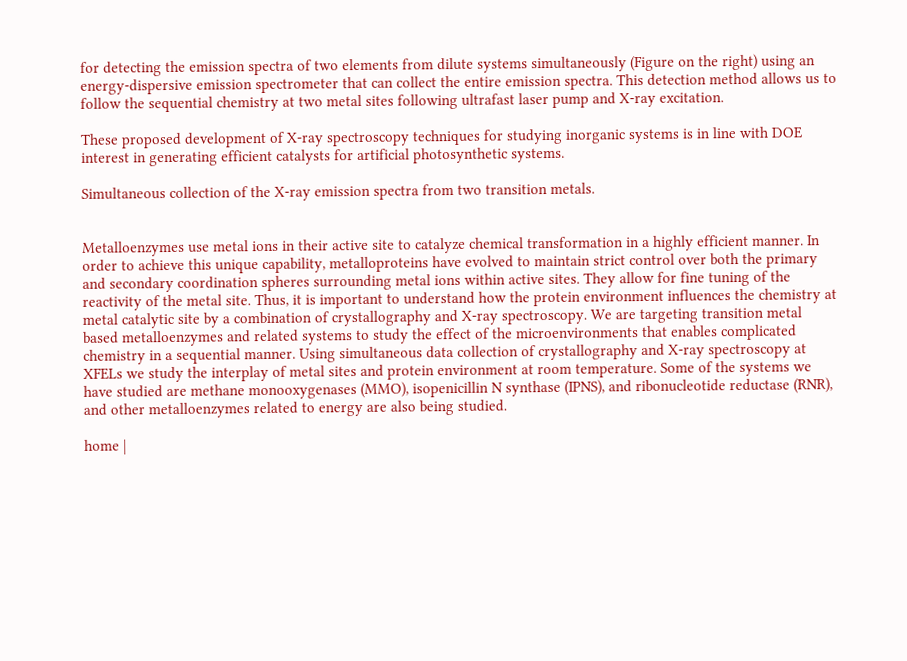for detecting the emission spectra of two elements from dilute systems simultaneously (Figure on the right) using an energy-dispersive emission spectrometer that can collect the entire emission spectra. This detection method allows us to follow the sequential chemistry at two metal sites following ultrafast laser pump and X-ray excitation.

These proposed development of X-ray spectroscopy techniques for studying inorganic systems is in line with DOE interest in generating efficient catalysts for artificial photosynthetic systems.

Simultaneous collection of the X-ray emission spectra from two transition metals.


Metalloenzymes use metal ions in their active site to catalyze chemical transformation in a highly efficient manner. In order to achieve this unique capability, metalloproteins have evolved to maintain strict control over both the primary and secondary coordination spheres surrounding metal ions within active sites. They allow for fine tuning of the reactivity of the metal site. Thus, it is important to understand how the protein environment influences the chemistry at metal catalytic site by a combination of crystallography and X-ray spectroscopy. We are targeting transition metal based metalloenzymes and related systems to study the effect of the microenvironments that enables complicated chemistry in a sequential manner. Using simultaneous data collection of crystallography and X-ray spectroscopy at XFELs we study the interplay of metal sites and protein environment at room temperature. Some of the systems we have studied are methane monooxygenases (MMO), isopenicillin N synthase (IPNS), and ribonucleotide reductase (RNR), and other metalloenzymes related to energy are also being studied.

home |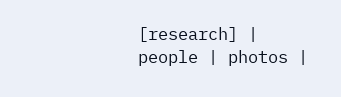[research] | people | photos |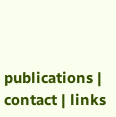publications | contact | links